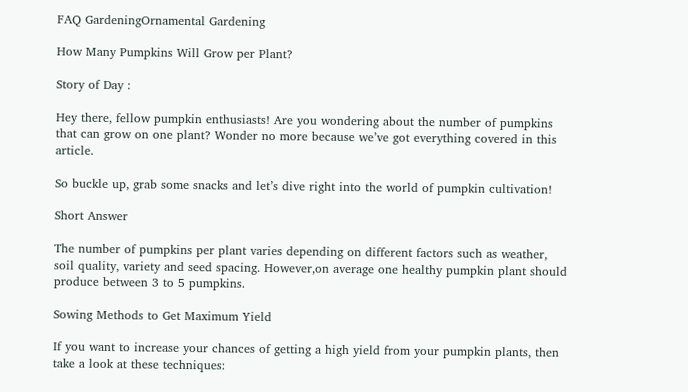FAQ GardeningOrnamental Gardening

How Many Pumpkins Will Grow per Plant?

Story of Day :

Hey there, fellow pumpkin enthusiasts! Are you wondering about the number of pumpkins that can grow on one plant? Wonder no more because we’ve got everything covered in this article.

So buckle up, grab some snacks and let’s dive right into the world of pumpkin cultivation!

Short Answer

The number of pumpkins per plant varies depending on different factors such as weather, soil quality, variety and seed spacing. However,on average one healthy pumpkin plant should produce between 3 to 5 pumpkins.

Sowing Methods to Get Maximum Yield

If you want to increase your chances of getting a high yield from your pumpkin plants, then take a look at these techniques: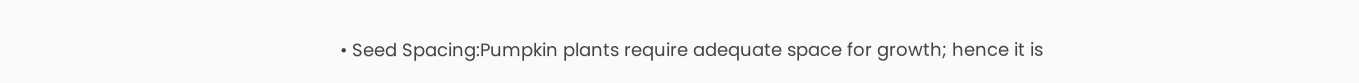• Seed Spacing:Pumpkin plants require adequate space for growth; hence it is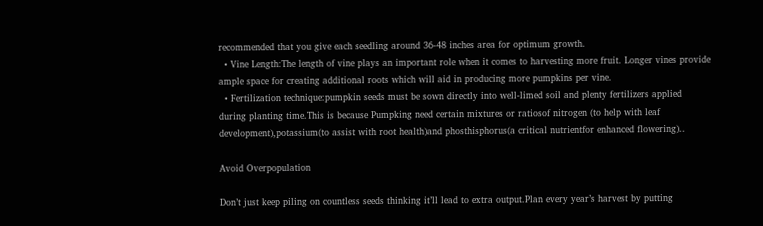recommended that you give each seedling around 36-48 inches area for optimum growth.
  • Vine Length:The length of vine plays an important role when it comes to harvesting more fruit. Longer vines provide ample space for creating additional roots which will aid in producing more pumpkins per vine.
  • Fertilization technique:pumpkin seeds must be sown directly into well-limed soil and plenty fertilizers applied during planting time.This is because Pumpking need certain mixtures or ratiosof nitrogen (to help with leaf development),potassium(to assist with root health)and phosthisphorus(a critical nutrientfor enhanced flowering)..

Avoid Overpopulation

Don’t just keep piling on countless seeds thinking it’ll lead to extra output.Plan every year’s harvest by putting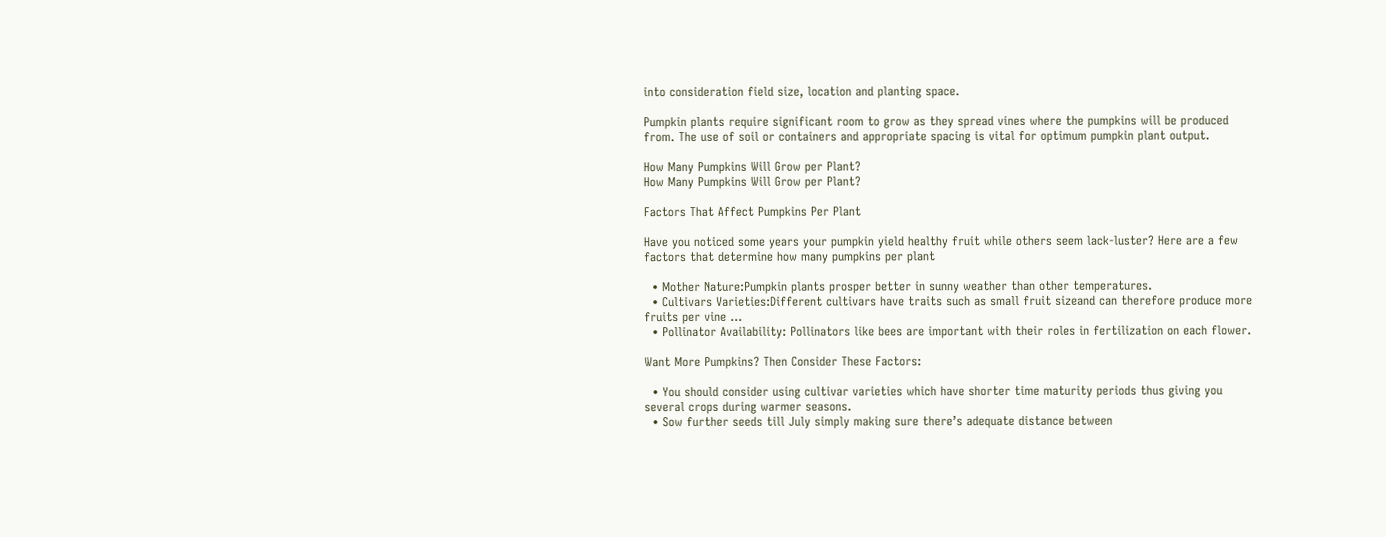into consideration field size, location and planting space.

Pumpkin plants require significant room to grow as they spread vines where the pumpkins will be produced from. The use of soil or containers and appropriate spacing is vital for optimum pumpkin plant output.

How Many Pumpkins Will Grow per Plant?
How Many Pumpkins Will Grow per Plant?

Factors That Affect Pumpkins Per Plant

Have you noticed some years your pumpkin yield healthy fruit while others seem lack-luster? Here are a few factors that determine how many pumpkins per plant

  • Mother Nature:Pumpkin plants prosper better in sunny weather than other temperatures.
  • Cultivars Varieties:Different cultivars have traits such as small fruit sizeand can therefore produce more fruits per vine …
  • Pollinator Availability: Pollinators like bees are important with their roles in fertilization on each flower.

Want More Pumpkins? Then Consider These Factors:

  • You should consider using cultivar varieties which have shorter time maturity periods thus giving you several crops during warmer seasons.
  • Sow further seeds till July simply making sure there’s adequate distance between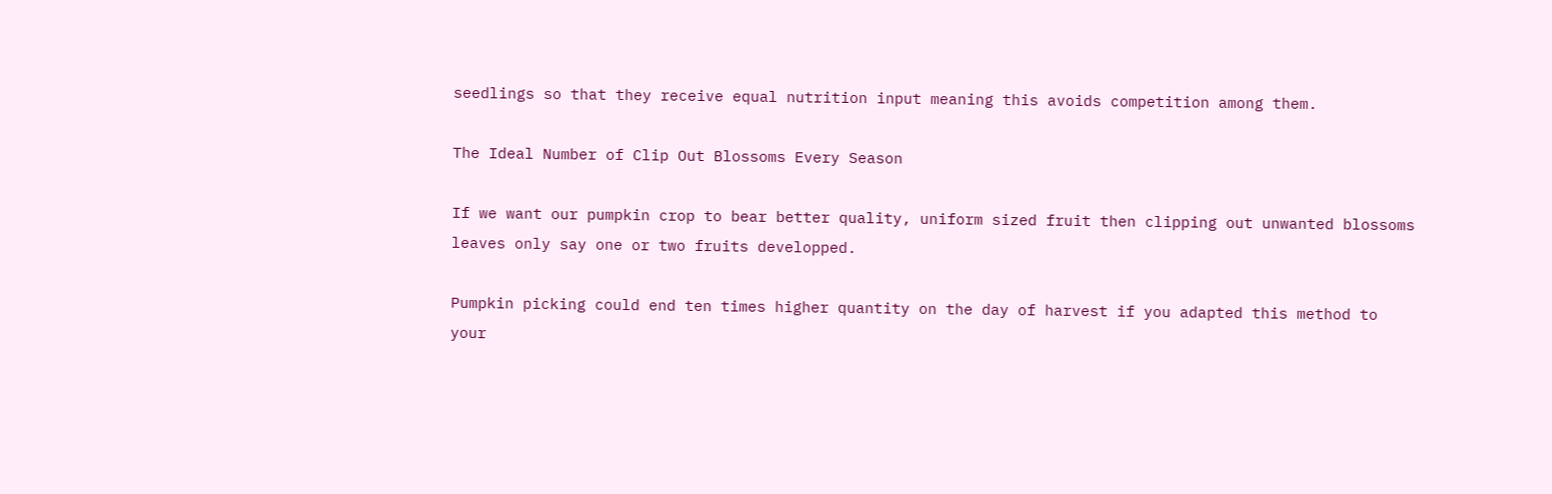seedlings so that they receive equal nutrition input meaning this avoids competition among them.

The Ideal Number of Clip Out Blossoms Every Season

If we want our pumpkin crop to bear better quality, uniform sized fruit then clipping out unwanted blossoms leaves only say one or two fruits developped.

Pumpkin picking could end ten times higher quantity on the day of harvest if you adapted this method to your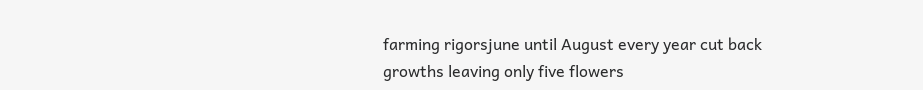farming rigorsjune until August every year cut back growths leaving only five flowers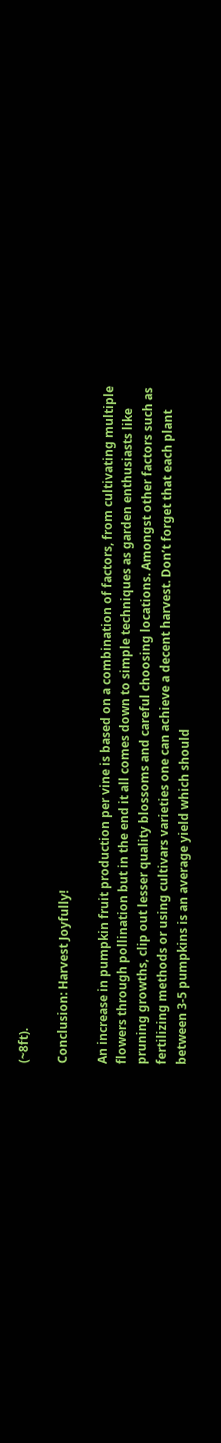(~8ft).

Conclusion: Harvest Joyfully!

An increase in pumpkin fruit production per vine is based on a combination of factors, from cultivating multiple flowers through pollination but in the end it all comes down to simple techniques as garden enthusiasts like pruning growths, clip out lesser quality blossoms and careful choosing locations. Amongst other factors such as fertilizing methods or using cultivars varieties one can achieve a decent harvest. Don’t forget that each plant between 3-5 pumpkins is an average yield which should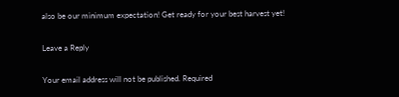also be our minimum expectation! Get ready for your best harvest yet!

Leave a Reply

Your email address will not be published. Required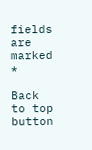fields are marked *

Back to top button